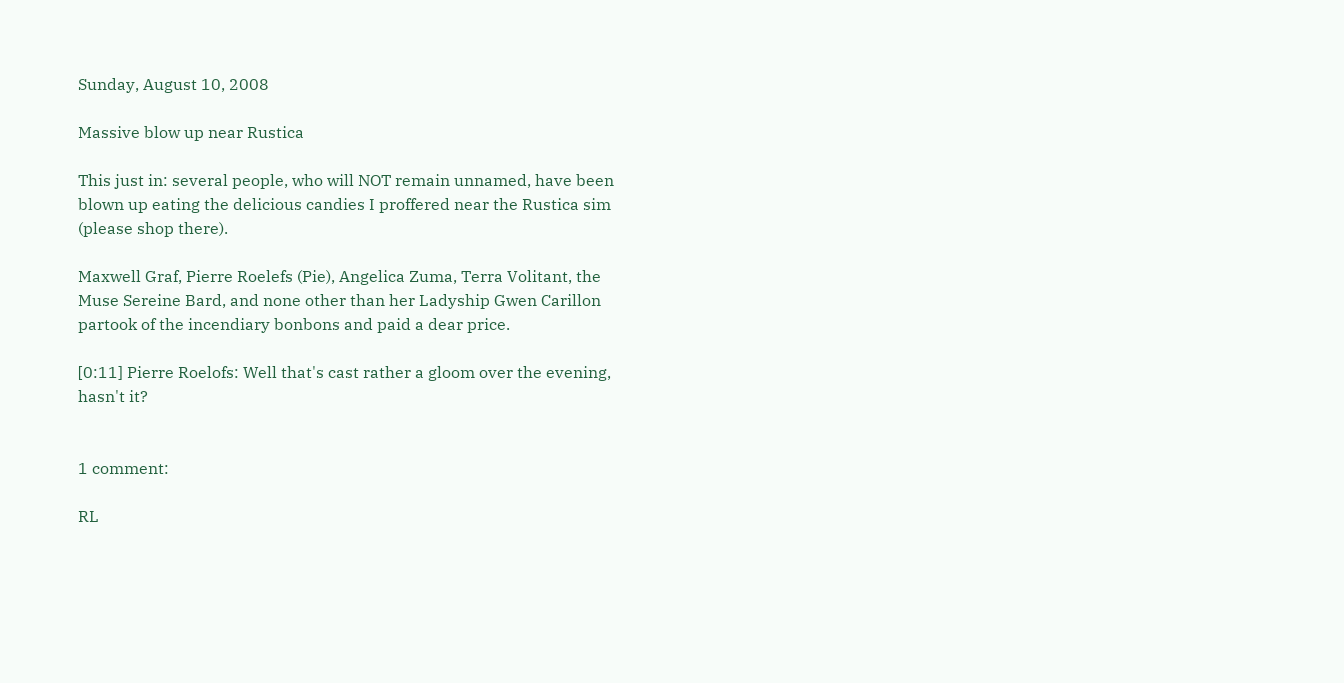Sunday, August 10, 2008

Massive blow up near Rustica

This just in: several people, who will NOT remain unnamed, have been blown up eating the delicious candies I proffered near the Rustica sim (please shop there).

Maxwell Graf, Pierre Roelefs (Pie), Angelica Zuma, Terra Volitant, the Muse Sereine Bard, and none other than her Ladyship Gwen Carillon partook of the incendiary bonbons and paid a dear price.

[0:11] Pierre Roelofs: Well that's cast rather a gloom over the evening, hasn't it?


1 comment:

RL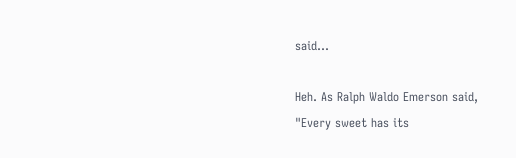said...

Heh. As Ralph Waldo Emerson said, "Every sweet has its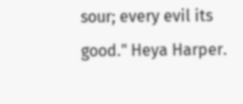sour; every evil its good." Heya Harper.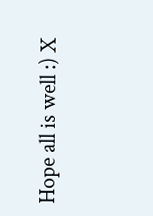Hope all is well :) X